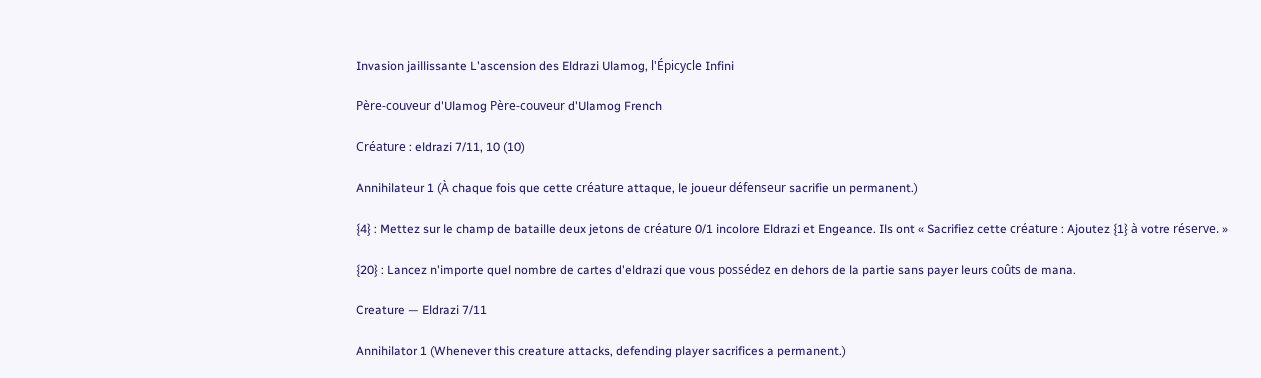Invasion jaillissante L'ascension des Eldrazi Ulamog, l'Épicycle Infini

Père-couveur d'Ulamog Père-couveur d'Ulamog French

Créature : eldrazi 7/11, 10 (10)

Annihilateur 1 (À chaque fois que cette créature attaque, le joueur défenseur sacrifie un permanent.)

{4} : Mettez sur le champ de bataille deux jetons de créature 0/1 incolore Eldrazi et Engeance. Ils ont « Sacrifiez cette créature : Ajoutez {1} à votre réserve. »

{20} : Lancez n'importe quel nombre de cartes d'eldrazi que vous possédez en dehors de la partie sans payer leurs coûts de mana.

Creature — Eldrazi 7/11

Annihilator 1 (Whenever this creature attacks, defending player sacrifices a permanent.)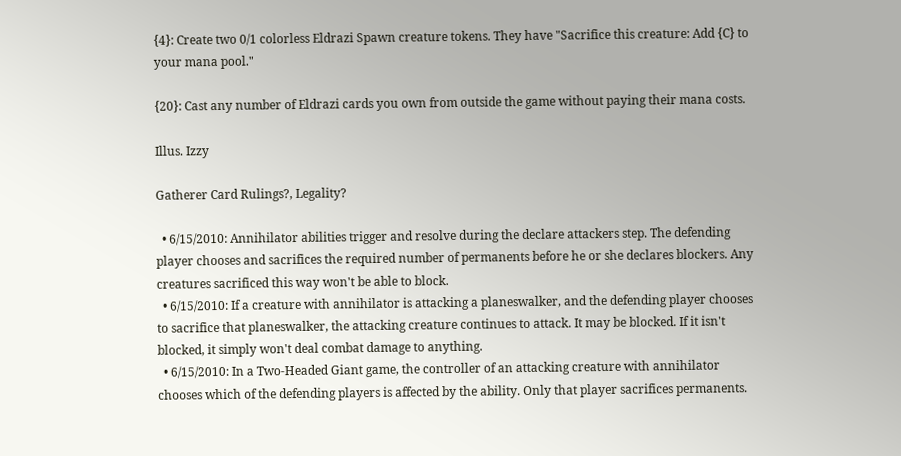{4}: Create two 0/1 colorless Eldrazi Spawn creature tokens. They have "Sacrifice this creature: Add {C} to your mana pool."

{20}: Cast any number of Eldrazi cards you own from outside the game without paying their mana costs.

Illus. Izzy

Gatherer Card Rulings?, Legality?

  • 6/15/2010: Annihilator abilities trigger and resolve during the declare attackers step. The defending player chooses and sacrifices the required number of permanents before he or she declares blockers. Any creatures sacrificed this way won't be able to block.
  • 6/15/2010: If a creature with annihilator is attacking a planeswalker, and the defending player chooses to sacrifice that planeswalker, the attacking creature continues to attack. It may be blocked. If it isn't blocked, it simply won't deal combat damage to anything.
  • 6/15/2010: In a Two-Headed Giant game, the controller of an attacking creature with annihilator chooses which of the defending players is affected by the ability. Only that player sacrifices permanents.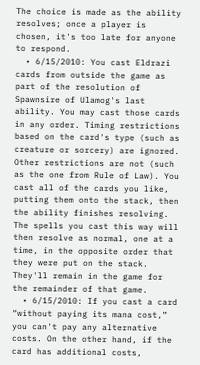The choice is made as the ability resolves; once a player is chosen, it's too late for anyone to respond.
  • 6/15/2010: You cast Eldrazi cards from outside the game as part of the resolution of Spawnsire of Ulamog's last ability. You may cast those cards in any order. Timing restrictions based on the card's type (such as creature or sorcery) are ignored. Other restrictions are not (such as the one from Rule of Law). You cast all of the cards you like, putting them onto the stack, then the ability finishes resolving. The spells you cast this way will then resolve as normal, one at a time, in the opposite order that they were put on the stack. They'll remain in the game for the remainder of that game.
  • 6/15/2010: If you cast a card “without paying its mana cost,” you can't pay any alternative costs. On the other hand, if the card has additional costs,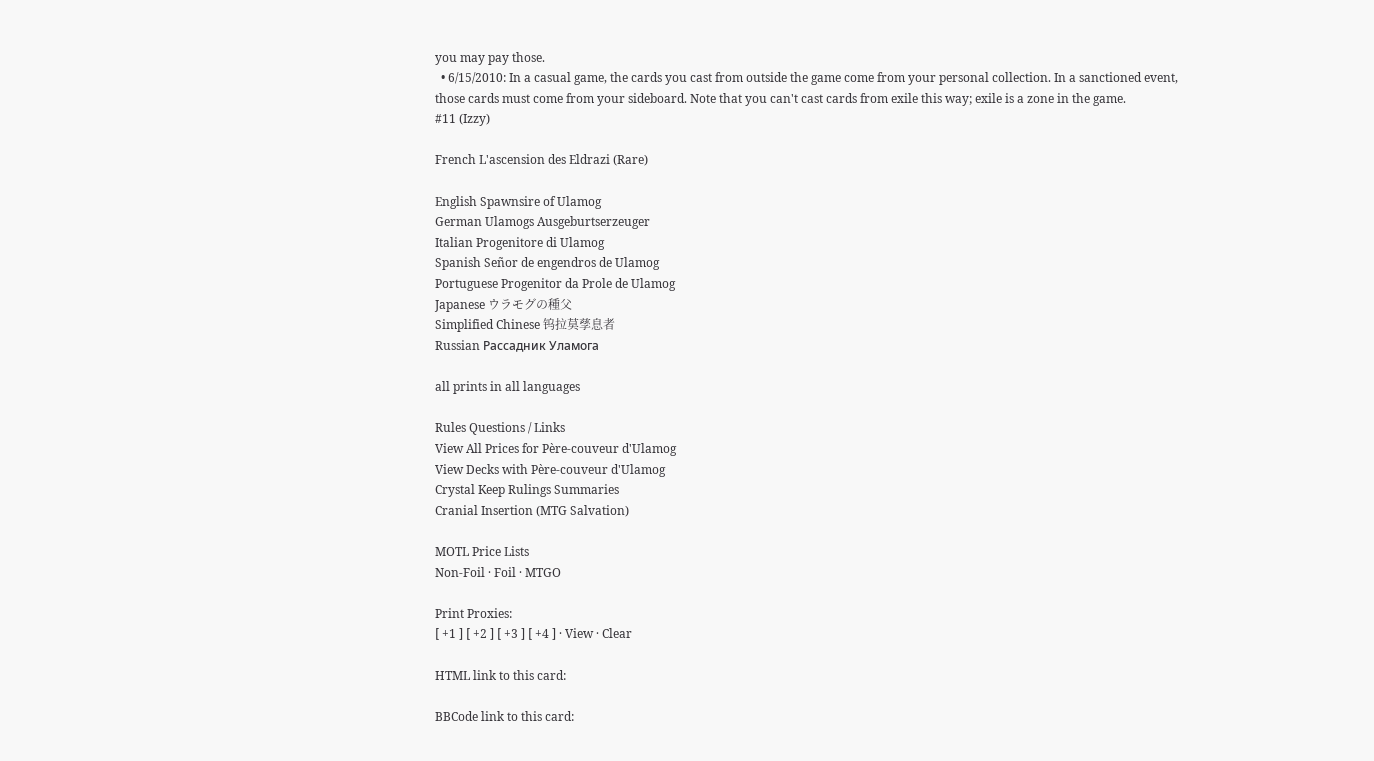you may pay those.
  • 6/15/2010: In a casual game, the cards you cast from outside the game come from your personal collection. In a sanctioned event, those cards must come from your sideboard. Note that you can't cast cards from exile this way; exile is a zone in the game.
#11 (Izzy)

French L'ascension des Eldrazi (Rare)

English Spawnsire of Ulamog
German Ulamogs Ausgeburtserzeuger
Italian Progenitore di Ulamog
Spanish Señor de engendros de Ulamog
Portuguese Progenitor da Prole de Ulamog
Japanese ウラモグの種父
Simplified Chinese 钨拉莫孳息者
Russian Рассадник Уламога

all prints in all languages

Rules Questions / Links
View All Prices for Père-couveur d'Ulamog
View Decks with Père-couveur d'Ulamog
Crystal Keep Rulings Summaries
Cranial Insertion (MTG Salvation)

MOTL Price Lists
Non-Foil · Foil · MTGO

Print Proxies:
[ +1 ] [ +2 ] [ +3 ] [ +4 ] · View · Clear

HTML link to this card:

BBCode link to this card: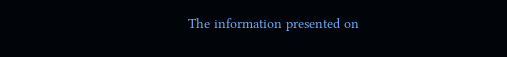The information presented on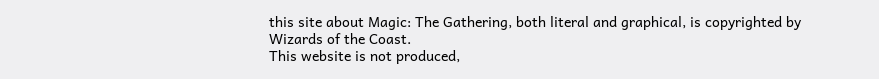this site about Magic: The Gathering, both literal and graphical, is copyrighted by Wizards of the Coast.
This website is not produced,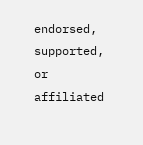endorsed, supported, or affiliated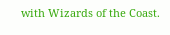with Wizards of the Coast.